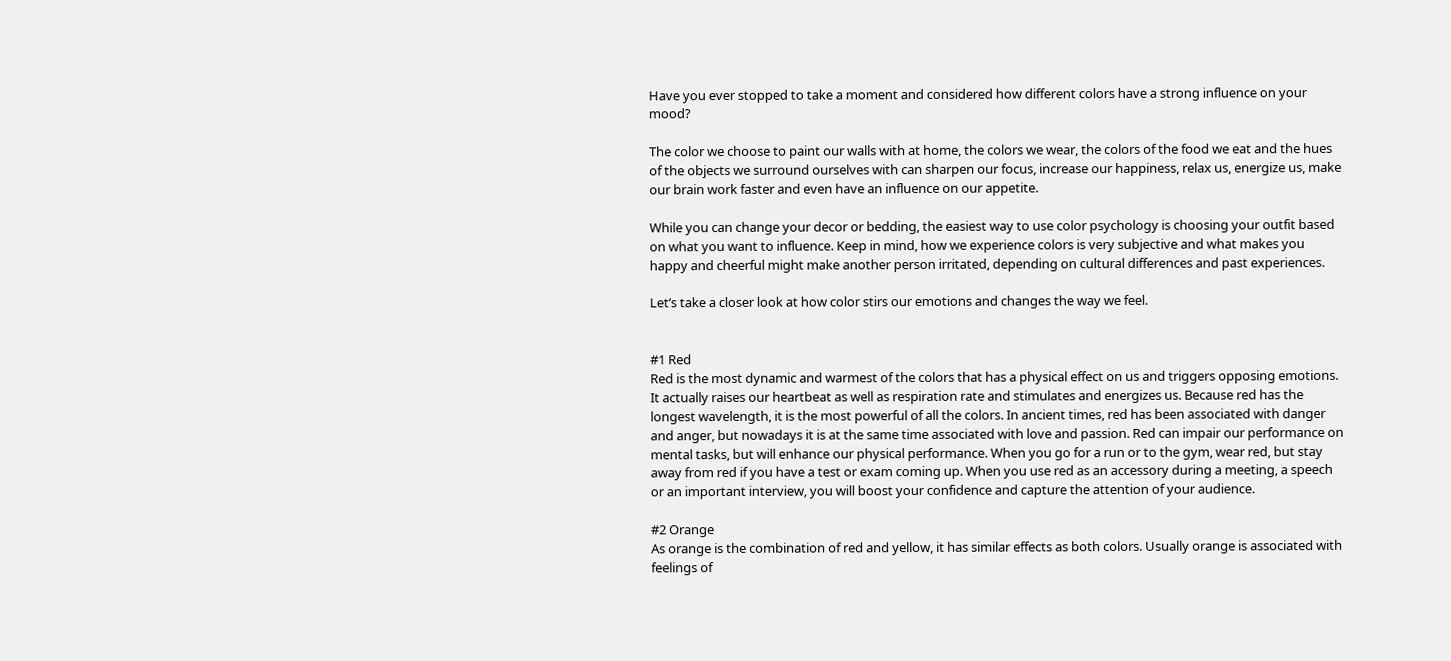Have you ever stopped to take a moment and considered how different colors have a strong influence on your mood?

The color we choose to paint our walls with at home, the colors we wear, the colors of the food we eat and the hues of the objects we surround ourselves with can sharpen our focus, increase our happiness, relax us, energize us, make our brain work faster and even have an influence on our appetite.

While you can change your decor or bedding, the easiest way to use color psychology is choosing your outfit based on what you want to influence. Keep in mind, how we experience colors is very subjective and what makes you happy and cheerful might make another person irritated, depending on cultural differences and past experiences.

Let’s take a closer look at how color stirs our emotions and changes the way we feel.


#1 Red
Red is the most dynamic and warmest of the colors that has a physical effect on us and triggers opposing emotions. It actually raises our heartbeat as well as respiration rate and stimulates and energizes us. Because red has the longest wavelength, it is the most powerful of all the colors. In ancient times, red has been associated with danger and anger, but nowadays it is at the same time associated with love and passion. Red can impair our performance on mental tasks, but will enhance our physical performance. When you go for a run or to the gym, wear red, but stay away from red if you have a test or exam coming up. When you use red as an accessory during a meeting, a speech or an important interview, you will boost your confidence and capture the attention of your audience.

#2 Orange
As orange is the combination of red and yellow, it has similar effects as both colors. Usually orange is associated with feelings of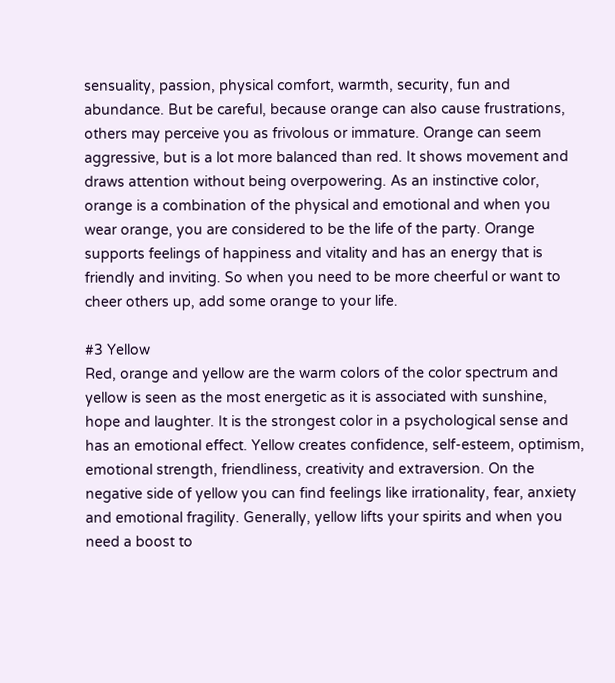sensuality, passion, physical comfort, warmth, security, fun and abundance. But be careful, because orange can also cause frustrations, others may perceive you as frivolous or immature. Orange can seem aggressive, but is a lot more balanced than red. It shows movement and draws attention without being overpowering. As an instinctive color, orange is a combination of the physical and emotional and when you wear orange, you are considered to be the life of the party. Orange supports feelings of happiness and vitality and has an energy that is friendly and inviting. So when you need to be more cheerful or want to cheer others up, add some orange to your life.

#3 Yellow
Red, orange and yellow are the warm colors of the color spectrum and yellow is seen as the most energetic as it is associated with sunshine, hope and laughter. It is the strongest color in a psychological sense and has an emotional effect. Yellow creates confidence, self-esteem, optimism, emotional strength, friendliness, creativity and extraversion. On the negative side of yellow you can find feelings like irrationality, fear, anxiety and emotional fragility. Generally, yellow lifts your spirits and when you need a boost to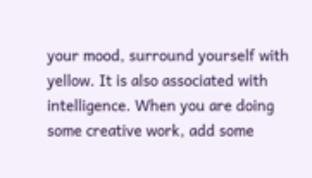your mood, surround yourself with yellow. It is also associated with intelligence. When you are doing some creative work, add some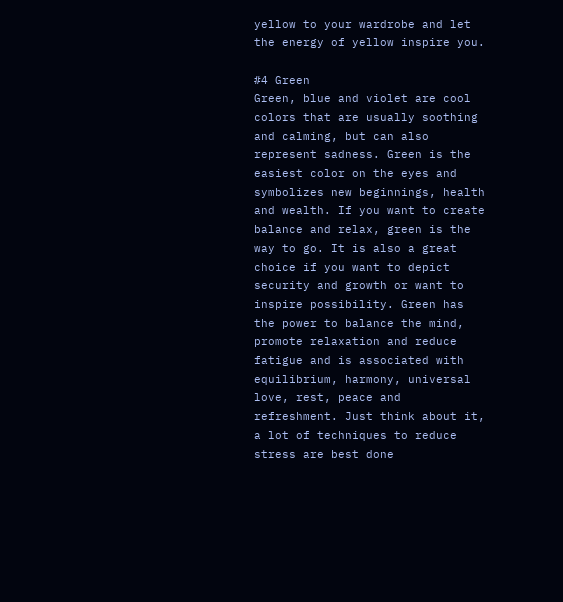yellow to your wardrobe and let the energy of yellow inspire you.

#4 Green
Green, blue and violet are cool colors that are usually soothing and calming, but can also represent sadness. Green is the easiest color on the eyes and symbolizes new beginnings, health and wealth. If you want to create balance and relax, green is the way to go. It is also a great choice if you want to depict security and growth or want to inspire possibility. Green has the power to balance the mind, promote relaxation and reduce fatigue and is associated with equilibrium, harmony, universal love, rest, peace and refreshment. Just think about it, a lot of techniques to reduce stress are best done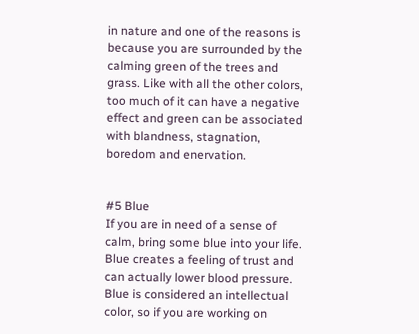in nature and one of the reasons is because you are surrounded by the calming green of the trees and grass. Like with all the other colors, too much of it can have a negative effect and green can be associated with blandness, stagnation, boredom and enervation.


#5 Blue
If you are in need of a sense of calm, bring some blue into your life. Blue creates a feeling of trust and can actually lower blood pressure. Blue is considered an intellectual color, so if you are working on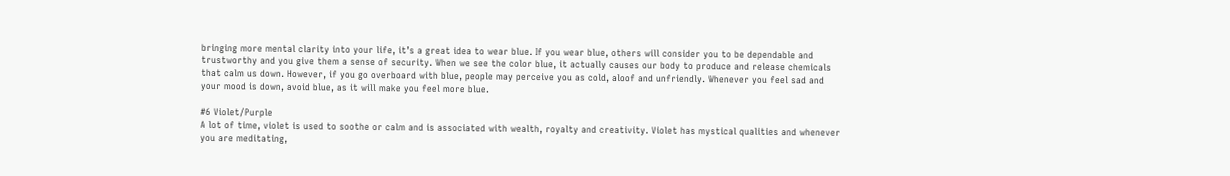bringing more mental clarity into your life, it’s a great idea to wear blue. If you wear blue, others will consider you to be dependable and trustworthy and you give them a sense of security. When we see the color blue, it actually causes our body to produce and release chemicals that calm us down. However, if you go overboard with blue, people may perceive you as cold, aloof and unfriendly. Whenever you feel sad and your mood is down, avoid blue, as it will make you feel more blue.

#6 Violet/Purple
A lot of time, violet is used to soothe or calm and is associated with wealth, royalty and creativity. Violet has mystical qualities and whenever you are meditating,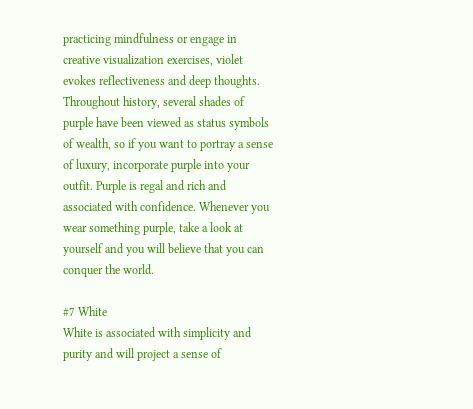practicing mindfulness or engage in creative visualization exercises, violet evokes reflectiveness and deep thoughts. Throughout history, several shades of purple have been viewed as status symbols of wealth, so if you want to portray a sense of luxury, incorporate purple into your outfit. Purple is regal and rich and associated with confidence. Whenever you wear something purple, take a look at yourself and you will believe that you can conquer the world.

#7 White
White is associated with simplicity and purity and will project a sense of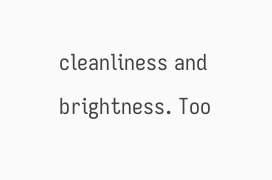cleanliness and brightness. Too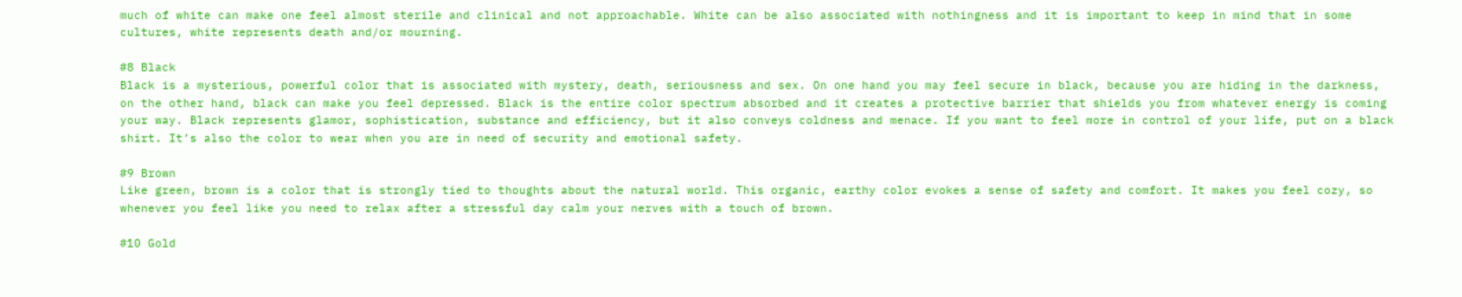much of white can make one feel almost sterile and clinical and not approachable. White can be also associated with nothingness and it is important to keep in mind that in some cultures, white represents death and/or mourning.

#8 Black
Black is a mysterious, powerful color that is associated with mystery, death, seriousness and sex. On one hand you may feel secure in black, because you are hiding in the darkness, on the other hand, black can make you feel depressed. Black is the entire color spectrum absorbed and it creates a protective barrier that shields you from whatever energy is coming your way. Black represents glamor, sophistication, substance and efficiency, but it also conveys coldness and menace. If you want to feel more in control of your life, put on a black shirt. It’s also the color to wear when you are in need of security and emotional safety.

#9 Brown
Like green, brown is a color that is strongly tied to thoughts about the natural world. This organic, earthy color evokes a sense of safety and comfort. It makes you feel cozy, so whenever you feel like you need to relax after a stressful day calm your nerves with a touch of brown.

#10 Gold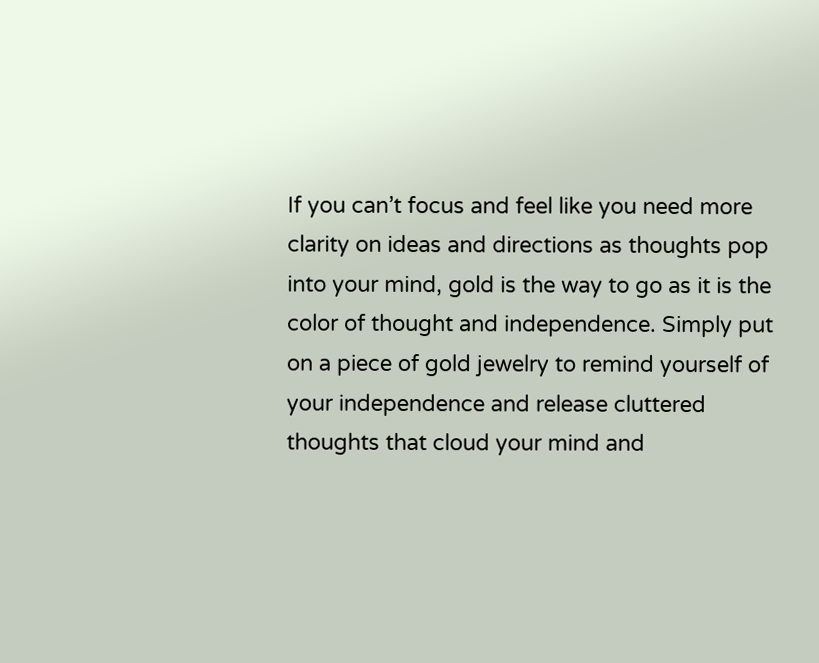If you can’t focus and feel like you need more clarity on ideas and directions as thoughts pop into your mind, gold is the way to go as it is the color of thought and independence. Simply put on a piece of gold jewelry to remind yourself of your independence and release cluttered thoughts that cloud your mind and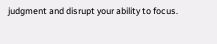judgment and disrupt your ability to focus.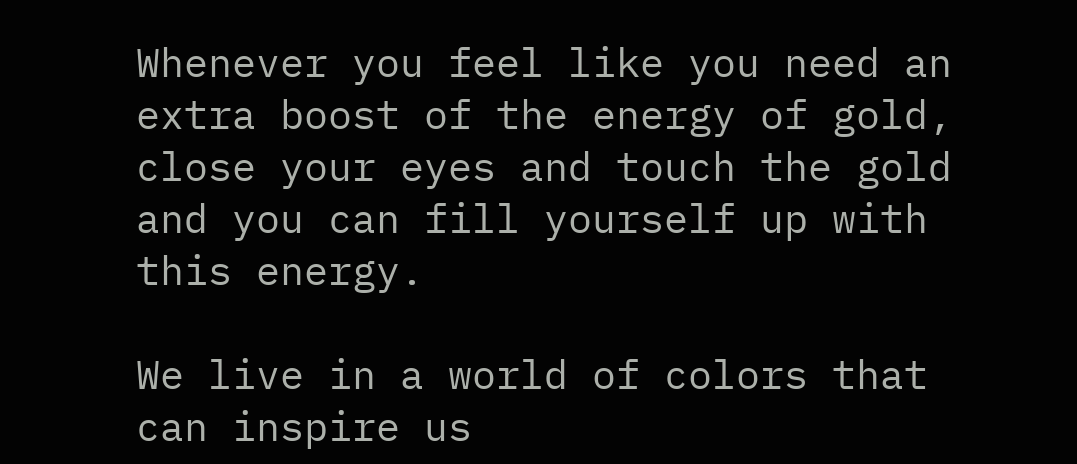Whenever you feel like you need an extra boost of the energy of gold, close your eyes and touch the gold and you can fill yourself up with this energy.

We live in a world of colors that can inspire us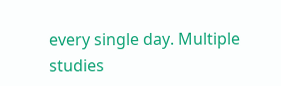every single day. Multiple studies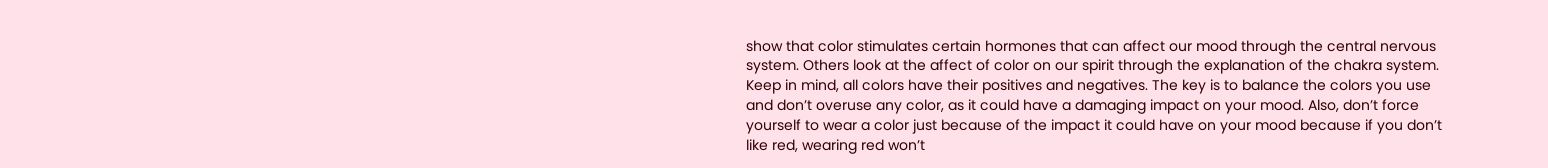show that color stimulates certain hormones that can affect our mood through the central nervous system. Others look at the affect of color on our spirit through the explanation of the chakra system. Keep in mind, all colors have their positives and negatives. The key is to balance the colors you use and don’t overuse any color, as it could have a damaging impact on your mood. Also, don’t force yourself to wear a color just because of the impact it could have on your mood because if you don’t like red, wearing red won’t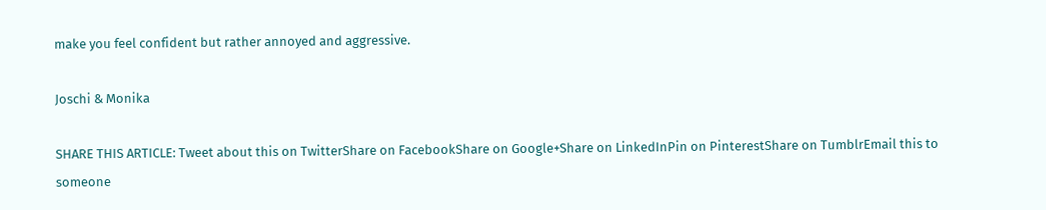make you feel confident but rather annoyed and aggressive.

Joschi & Monika

SHARE THIS ARTICLE: Tweet about this on TwitterShare on FacebookShare on Google+Share on LinkedInPin on PinterestShare on TumblrEmail this to someone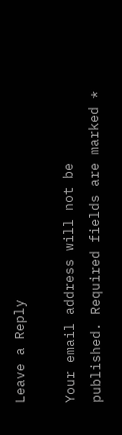Leave a Reply

Your email address will not be published. Required fields are marked *